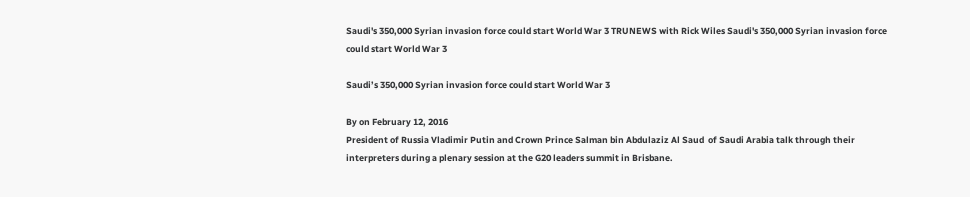Saudi's 350,000 Syrian invasion force could start World War 3 TRUNEWS with Rick Wiles Saudi's 350,000 Syrian invasion force could start World War 3

Saudi’s 350,000 Syrian invasion force could start World War 3

By on February 12, 2016
President of Russia Vladimir Putin and Crown Prince Salman bin Abdulaziz Al Saud  of Saudi Arabia talk through their interpreters during a plenary session at the G20 leaders summit in Brisbane.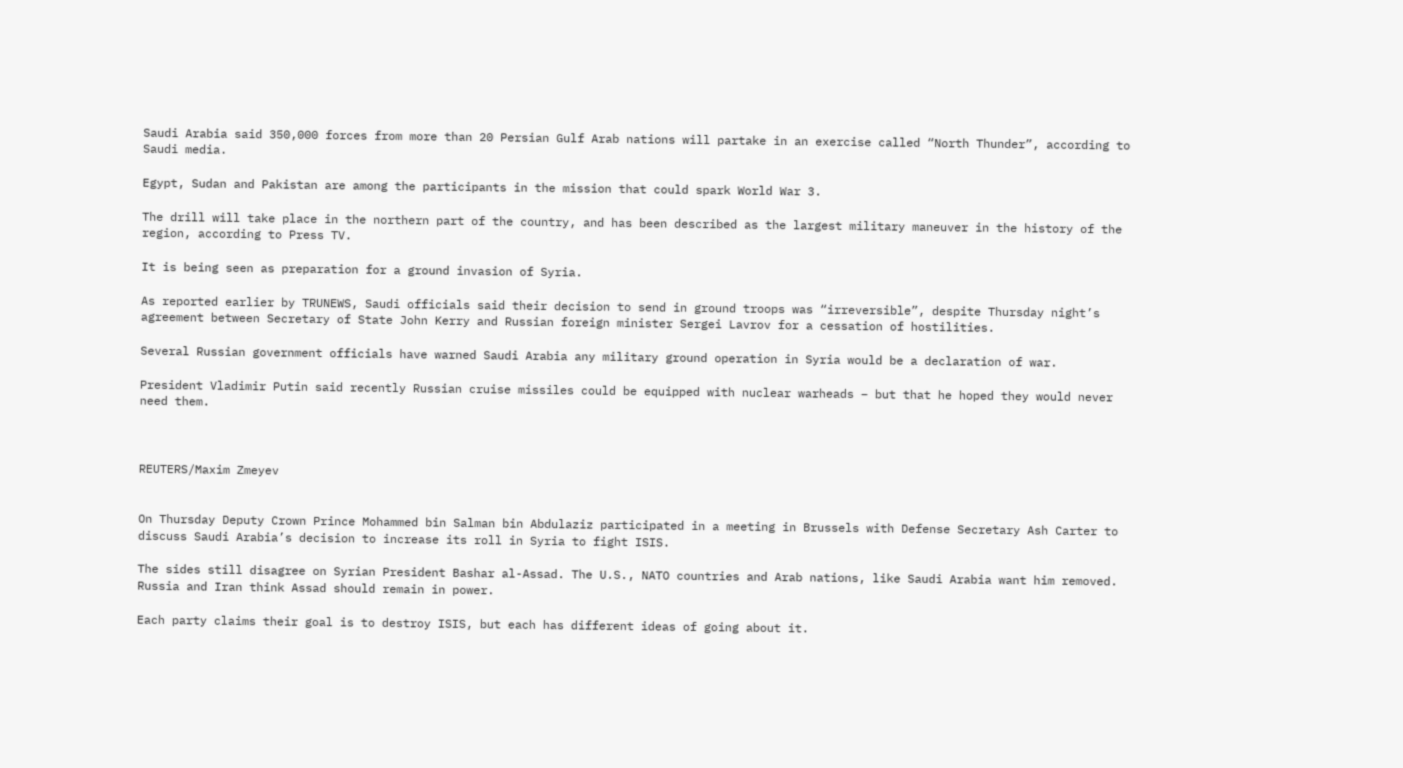Saudi Arabia said 350,000 forces from more than 20 Persian Gulf Arab nations will partake in an exercise called “North Thunder”, according to Saudi media.

Egypt, Sudan and Pakistan are among the participants in the mission that could spark World War 3.

The drill will take place in the northern part of the country, and has been described as the largest military maneuver in the history of the region, according to Press TV.

It is being seen as preparation for a ground invasion of Syria.

As reported earlier by TRUNEWS, Saudi officials said their decision to send in ground troops was “irreversible”, despite Thursday night’s agreement between Secretary of State John Kerry and Russian foreign minister Sergei Lavrov for a cessation of hostilities.

Several Russian government officials have warned Saudi Arabia any military ground operation in Syria would be a declaration of war.

President Vladimir Putin said recently Russian cruise missiles could be equipped with nuclear warheads – but that he hoped they would never need them.



REUTERS/Maxim Zmeyev


On Thursday Deputy Crown Prince Mohammed bin Salman bin Abdulaziz participated in a meeting in Brussels with Defense Secretary Ash Carter to discuss Saudi Arabia’s decision to increase its roll in Syria to fight ISIS.

The sides still disagree on Syrian President Bashar al-Assad. The U.S., NATO countries and Arab nations, like Saudi Arabia want him removed.  Russia and Iran think Assad should remain in power.

Each party claims their goal is to destroy ISIS, but each has different ideas of going about it.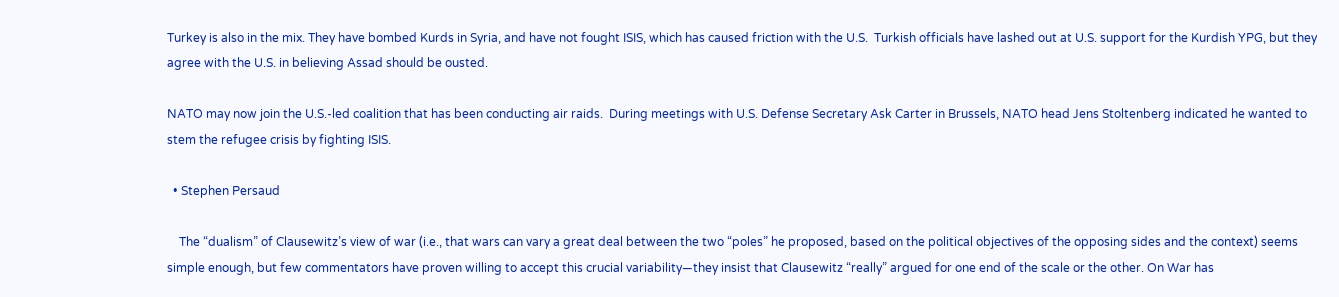Turkey is also in the mix. They have bombed Kurds in Syria, and have not fought ISIS, which has caused friction with the U.S.  Turkish officials have lashed out at U.S. support for the Kurdish YPG, but they agree with the U.S. in believing Assad should be ousted.

NATO may now join the U.S.-led coalition that has been conducting air raids.  During meetings with U.S. Defense Secretary Ask Carter in Brussels, NATO head Jens Stoltenberg indicated he wanted to stem the refugee crisis by fighting ISIS.

  • Stephen Persaud

    The “dualism” of Clausewitz’s view of war (i.e., that wars can vary a great deal between the two “poles” he proposed, based on the political objectives of the opposing sides and the context) seems simple enough, but few commentators have proven willing to accept this crucial variability—they insist that Clausewitz “really” argued for one end of the scale or the other. On War has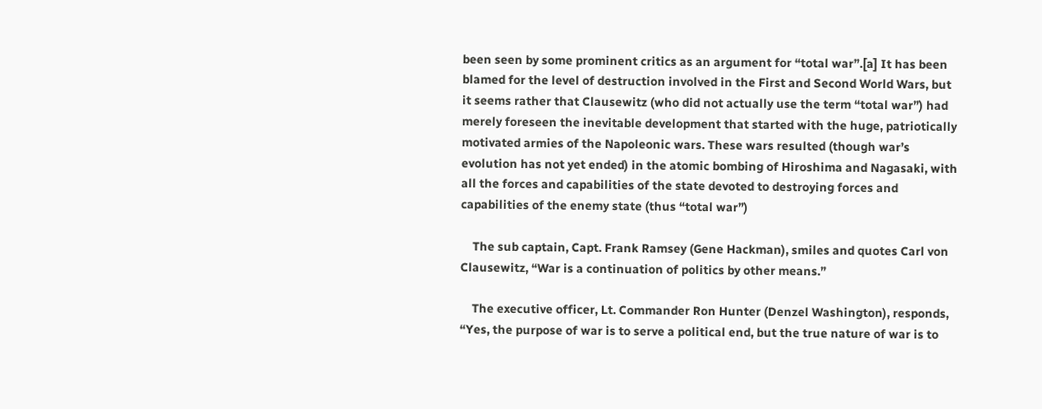been seen by some prominent critics as an argument for “total war”.[a] It has been blamed for the level of destruction involved in the First and Second World Wars, but it seems rather that Clausewitz (who did not actually use the term “total war”) had merely foreseen the inevitable development that started with the huge, patriotically motivated armies of the Napoleonic wars. These wars resulted (though war’s evolution has not yet ended) in the atomic bombing of Hiroshima and Nagasaki, with all the forces and capabilities of the state devoted to destroying forces and capabilities of the enemy state (thus “total war”)

    The sub captain, Capt. Frank Ramsey (Gene Hackman), smiles and quotes Carl von Clausewitz, “War is a continuation of politics by other means.”

    The executive officer, Lt. Commander Ron Hunter (Denzel Washington), responds, “Yes, the purpose of war is to serve a political end, but the true nature of war is to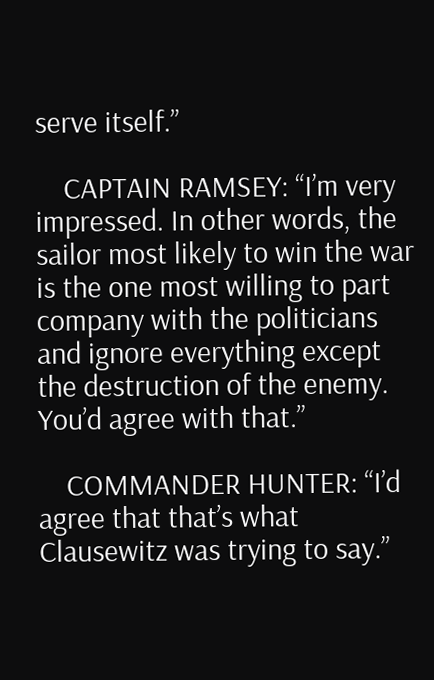serve itself.”

    CAPTAIN RAMSEY: “I’m very impressed. In other words, the sailor most likely to win the war is the one most willing to part company with the politicians and ignore everything except the destruction of the enemy. You’d agree with that.”

    COMMANDER HUNTER: “I’d agree that that’s what Clausewitz was trying to say.”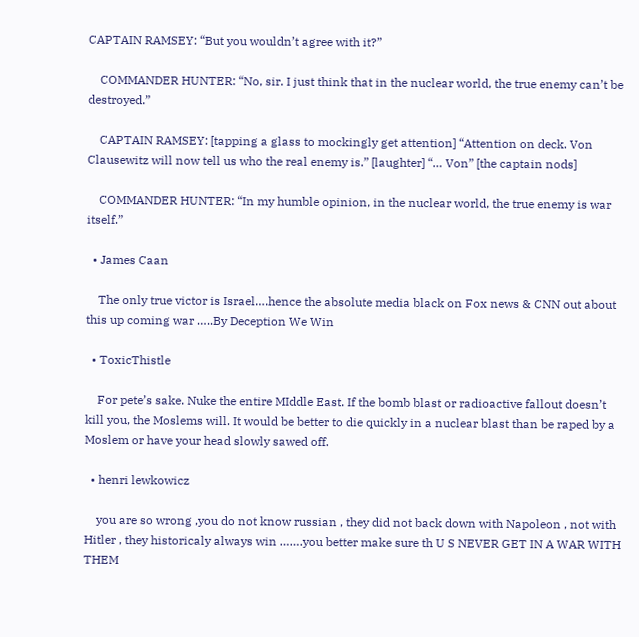CAPTAIN RAMSEY: “But you wouldn’t agree with it?”

    COMMANDER HUNTER: “No, sir. I just think that in the nuclear world, the true enemy can’t be destroyed.”

    CAPTAIN RAMSEY: [tapping a glass to mockingly get attention] “Attention on deck. Von Clausewitz will now tell us who the real enemy is.” [laughter] “… Von” [the captain nods]

    COMMANDER HUNTER: “In my humble opinion, in the nuclear world, the true enemy is war itself.”

  • James Caan

    The only true victor is Israel….hence the absolute media black on Fox news & CNN out about this up coming war …..By Deception We Win

  • ToxicThistle

    For pete’s sake. Nuke the entire MIddle East. If the bomb blast or radioactive fallout doesn’t kill you, the Moslems will. It would be better to die quickly in a nuclear blast than be raped by a Moslem or have your head slowly sawed off.

  • henri lewkowicz

    you are so wrong ,you do not know russian , they did not back down with Napoleon , not with Hitler , they historicaly always win …….you better make sure th U S NEVER GET IN A WAR WITH THEM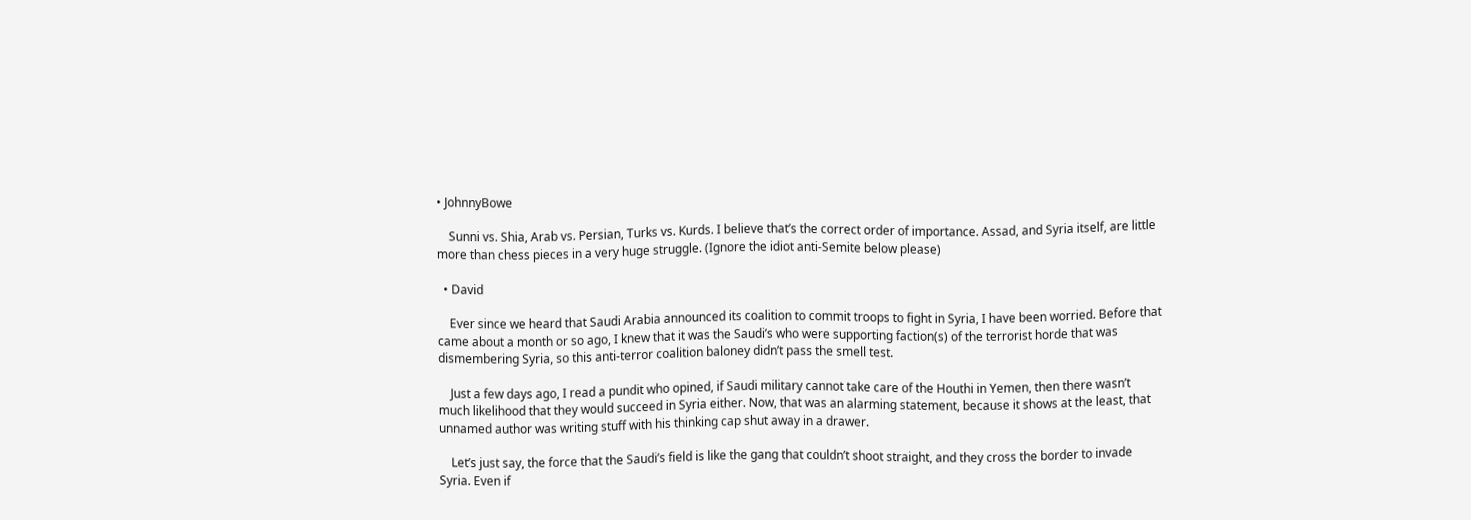• JohnnyBowe

    Sunni vs. Shia, Arab vs. Persian, Turks vs. Kurds. I believe that’s the correct order of importance. Assad, and Syria itself, are little more than chess pieces in a very huge struggle. (Ignore the idiot anti-Semite below please)

  • David

    Ever since we heard that Saudi Arabia announced its coalition to commit troops to fight in Syria, I have been worried. Before that came about a month or so ago, I knew that it was the Saudi’s who were supporting faction(s) of the terrorist horde that was dismembering Syria, so this anti-terror coalition baloney didn’t pass the smell test.

    Just a few days ago, I read a pundit who opined, if Saudi military cannot take care of the Houthi in Yemen, then there wasn’t much likelihood that they would succeed in Syria either. Now, that was an alarming statement, because it shows at the least, that unnamed author was writing stuff with his thinking cap shut away in a drawer.

    Let’s just say, the force that the Saudi’s field is like the gang that couldn’t shoot straight, and they cross the border to invade Syria. Even if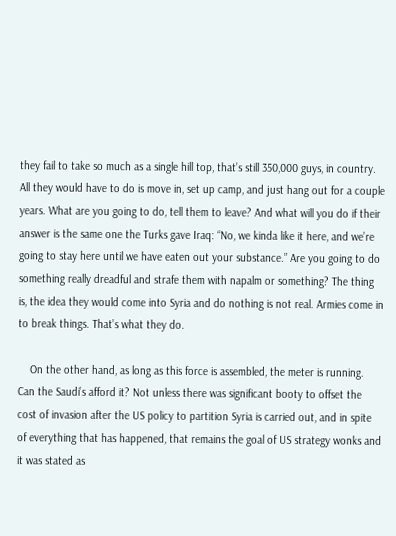they fail to take so much as a single hill top, that’s still 350,000 guys, in country. All they would have to do is move in, set up camp, and just hang out for a couple years. What are you going to do, tell them to leave? And what will you do if their answer is the same one the Turks gave Iraq: “No, we kinda like it here, and we’re going to stay here until we have eaten out your substance.” Are you going to do something really dreadful and strafe them with napalm or something? The thing is, the idea they would come into Syria and do nothing is not real. Armies come in to break things. That’s what they do.

    On the other hand, as long as this force is assembled, the meter is running. Can the Saudi’s afford it? Not unless there was significant booty to offset the cost of invasion after the US policy to partition Syria is carried out, and in spite of everything that has happened, that remains the goal of US strategy wonks and it was stated as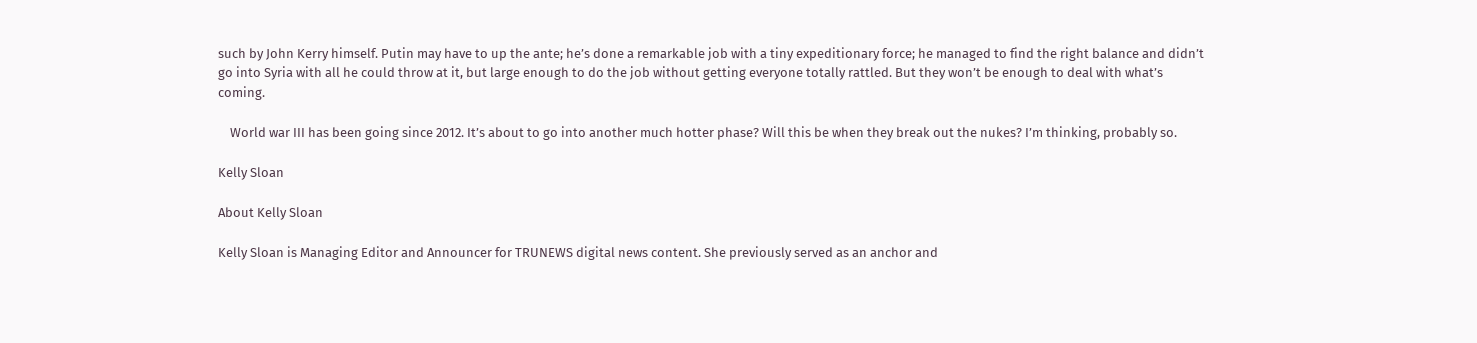such by John Kerry himself. Putin may have to up the ante; he’s done a remarkable job with a tiny expeditionary force; he managed to find the right balance and didn’t go into Syria with all he could throw at it, but large enough to do the job without getting everyone totally rattled. But they won’t be enough to deal with what’s coming.

    World war III has been going since 2012. It’s about to go into another much hotter phase? Will this be when they break out the nukes? I’m thinking, probably so.

Kelly Sloan

About Kelly Sloan

Kelly Sloan is Managing Editor and Announcer for TRUNEWS digital news content. She previously served as an anchor and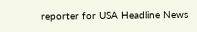reporter for USA Headline News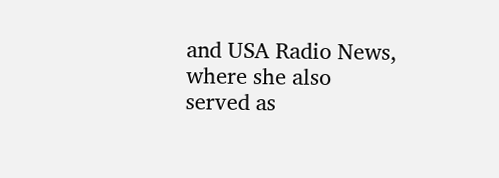and USA Radio News, where she also served as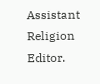Assistant Religion Editor.